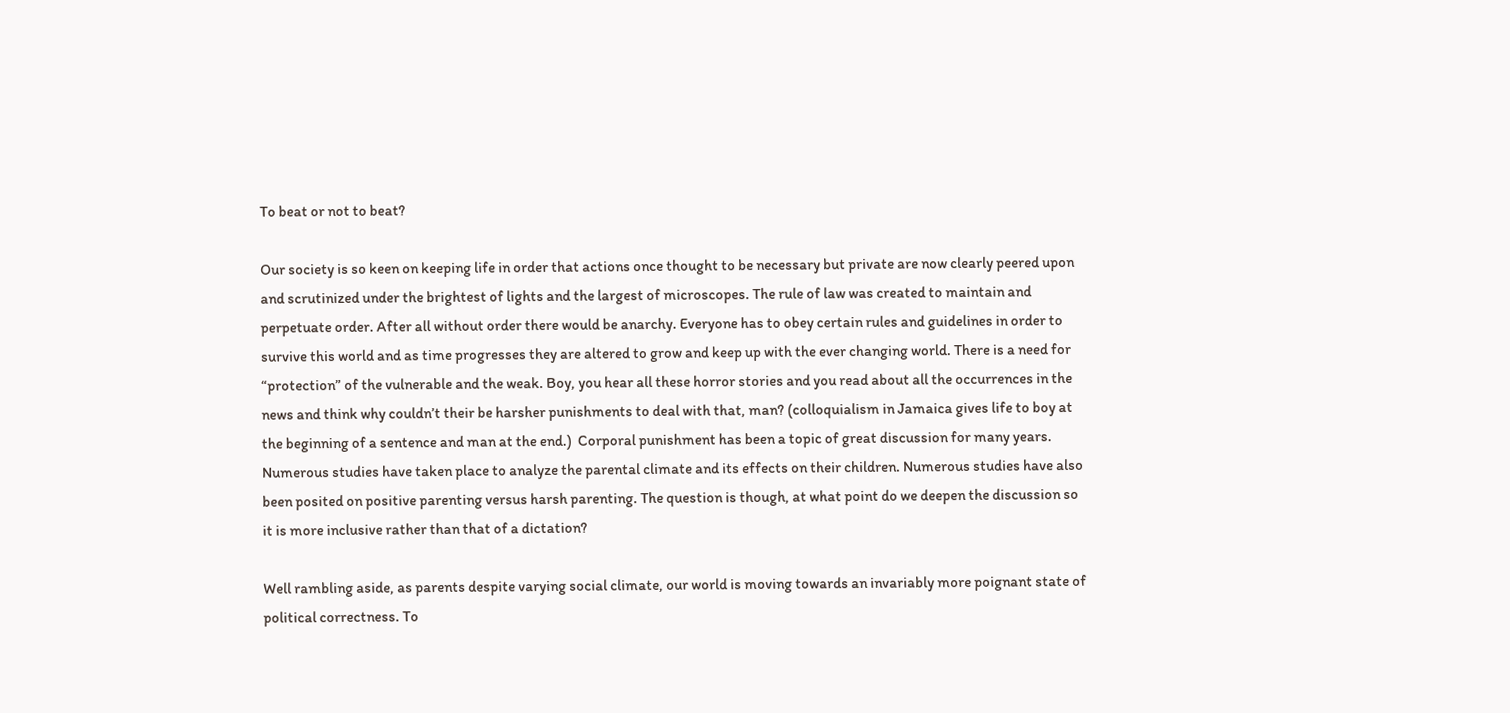To beat or not to beat?

Our society is so keen on keeping life in order that actions once thought to be necessary but private are now clearly peered upon and scrutinized under the brightest of lights and the largest of microscopes. The rule of law was created to maintain and perpetuate order. After all without order there would be anarchy. Everyone has to obey certain rules and guidelines in order to survive this world and as time progresses they are altered to grow and keep up with the ever changing world. There is a need for “protection” of the vulnerable and the weak. Boy, you hear all these horror stories and you read about all the occurrences in the news and think why couldn’t their be harsher punishments to deal with that, man? (colloquialism in Jamaica gives life to boy at the beginning of a sentence and man at the end.)  Corporal punishment has been a topic of great discussion for many years. Numerous studies have taken place to analyze the parental climate and its effects on their children. Numerous studies have also been posited on positive parenting versus harsh parenting. The question is though, at what point do we deepen the discussion so it is more inclusive rather than that of a dictation?

Well rambling aside, as parents despite varying social climate, our world is moving towards an invariably more poignant state of political correctness. To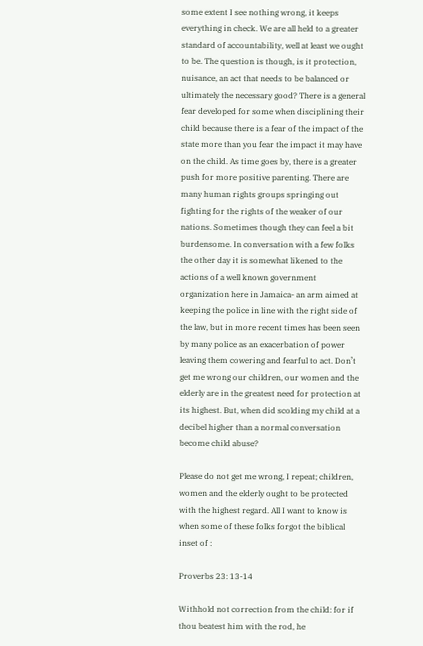some extent I see nothing wrong, it keeps everything in check. We are all held to a greater standard of accountability, well at least we ought to be. The question is though, is it protection, nuisance, an act that needs to be balanced or ultimately the necessary good? There is a general fear developed for some when disciplining their child because there is a fear of the impact of the state more than you fear the impact it may have on the child. As time goes by, there is a greater push for more positive parenting. There are many human rights groups springing out fighting for the rights of the weaker of our nations. Sometimes though they can feel a bit burdensome. In conversation with a few folks the other day it is somewhat likened to the actions of a well known government organization here in Jamaica- an arm aimed at keeping the police in line with the right side of the law, but in more recent times has been seen by many police as an exacerbation of power leaving them cowering and fearful to act. Don’t get me wrong our children, our women and the elderly are in the greatest need for protection at its highest. But, when did scolding my child at a decibel higher than a normal conversation become child abuse?

Please do not get me wrong, I repeat; children, women and the elderly ought to be protected with the highest regard. All I want to know is when some of these folks forgot the biblical inset of :

Proverbs 23: 13-14

Withhold not correction from the child: for if thou beatest him with the rod, he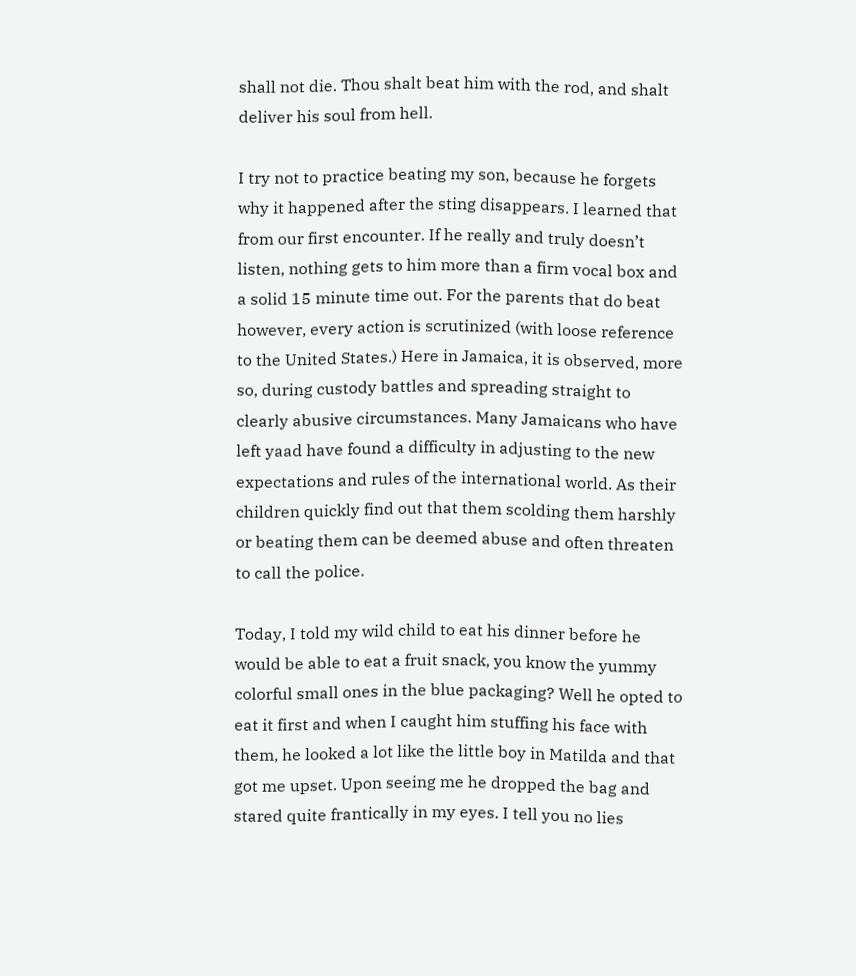shall not die. Thou shalt beat him with the rod, and shalt deliver his soul from hell.

I try not to practice beating my son, because he forgets why it happened after the sting disappears. I learned that from our first encounter. If he really and truly doesn’t listen, nothing gets to him more than a firm vocal box and a solid 15 minute time out. For the parents that do beat however, every action is scrutinized (with loose reference to the United States.) Here in Jamaica, it is observed, more so, during custody battles and spreading straight to clearly abusive circumstances. Many Jamaicans who have left yaad have found a difficulty in adjusting to the new expectations and rules of the international world. As their children quickly find out that them scolding them harshly or beating them can be deemed abuse and often threaten to call the police.

Today, I told my wild child to eat his dinner before he would be able to eat a fruit snack, you know the yummy colorful small ones in the blue packaging? Well he opted to eat it first and when I caught him stuffing his face with them, he looked a lot like the little boy in Matilda and that got me upset. Upon seeing me he dropped the bag and stared quite frantically in my eyes. I tell you no lies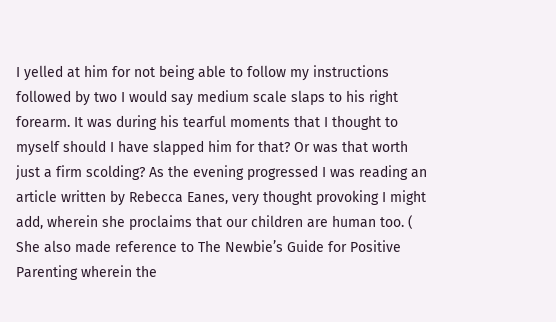I yelled at him for not being able to follow my instructions followed by two I would say medium scale slaps to his right forearm. It was during his tearful moments that I thought to myself should I have slapped him for that? Or was that worth just a firm scolding? As the evening progressed I was reading an article written by Rebecca Eanes, very thought provoking I might add, wherein she proclaims that our children are human too. ( She also made reference to The Newbie’s Guide for Positive Parenting wherein the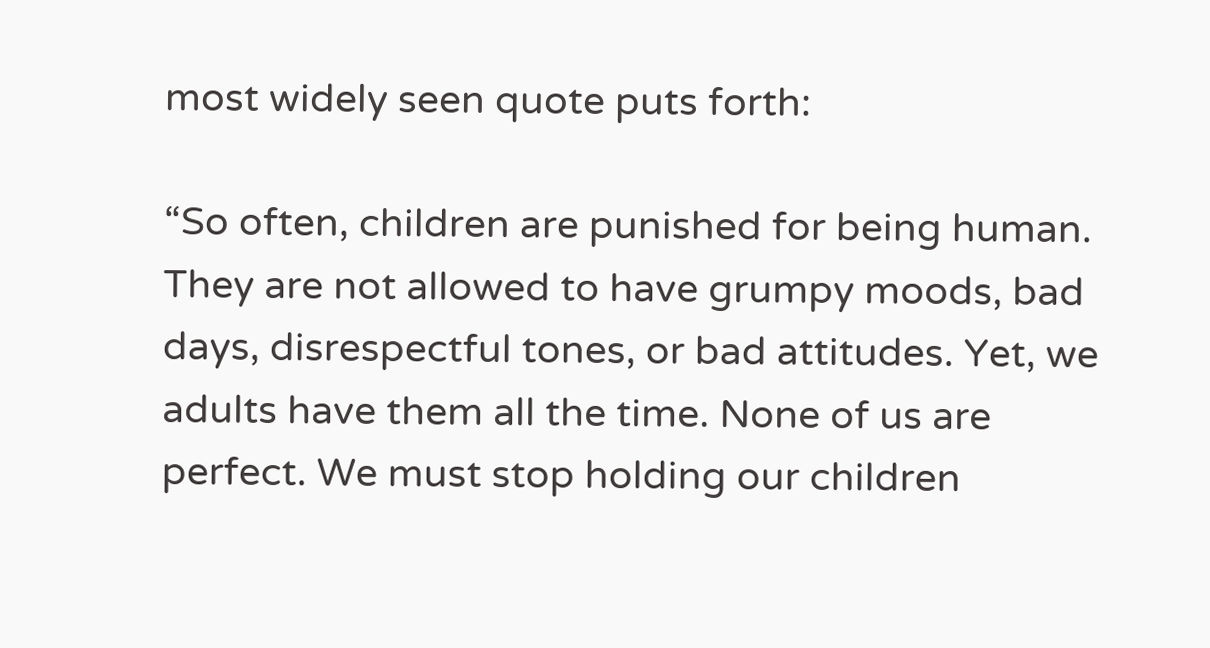most widely seen quote puts forth:

“So often, children are punished for being human. They are not allowed to have grumpy moods, bad days, disrespectful tones, or bad attitudes. Yet, we adults have them all the time. None of us are perfect. We must stop holding our children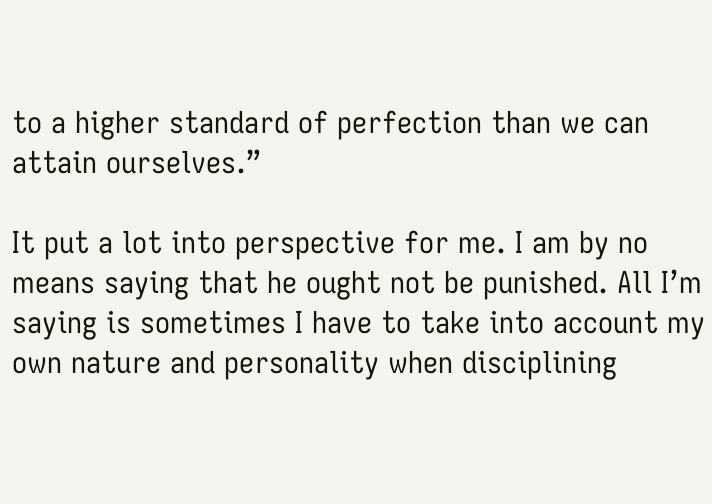to a higher standard of perfection than we can attain ourselves.”

It put a lot into perspective for me. I am by no means saying that he ought not be punished. All I’m saying is sometimes I have to take into account my own nature and personality when disciplining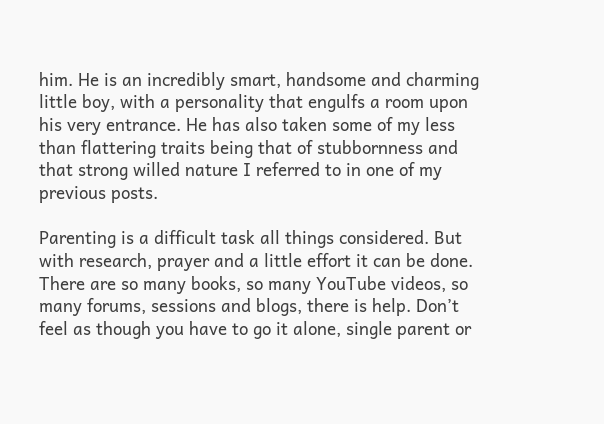him. He is an incredibly smart, handsome and charming little boy, with a personality that engulfs a room upon his very entrance. He has also taken some of my less than flattering traits being that of stubbornness and that strong willed nature I referred to in one of my previous posts.

Parenting is a difficult task all things considered. But with research, prayer and a little effort it can be done. There are so many books, so many YouTube videos, so many forums, sessions and blogs, there is help. Don’t feel as though you have to go it alone, single parent or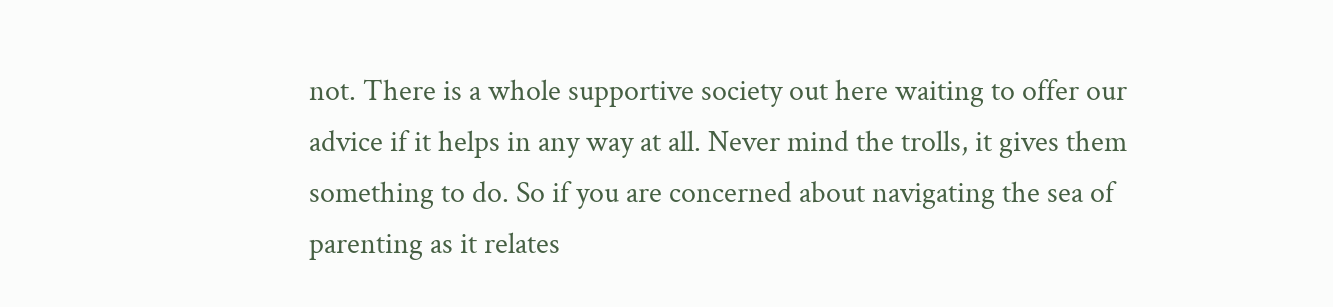not. There is a whole supportive society out here waiting to offer our advice if it helps in any way at all. Never mind the trolls, it gives them something to do. So if you are concerned about navigating the sea of parenting as it relates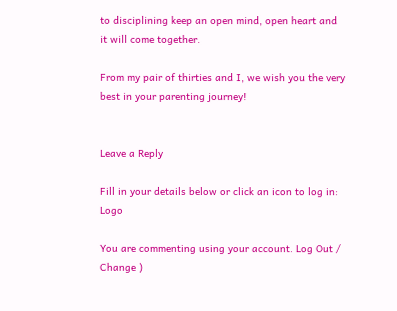to disciplining keep an open mind, open heart and it will come together.

From my pair of thirties and I, we wish you the very best in your parenting journey!


Leave a Reply

Fill in your details below or click an icon to log in: Logo

You are commenting using your account. Log Out /  Change )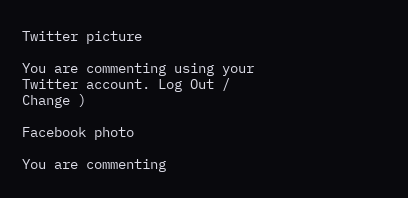Twitter picture

You are commenting using your Twitter account. Log Out /  Change )

Facebook photo

You are commenting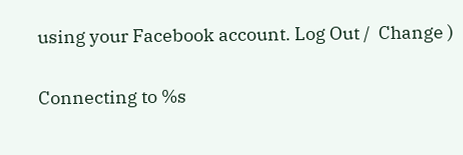using your Facebook account. Log Out /  Change )

Connecting to %s